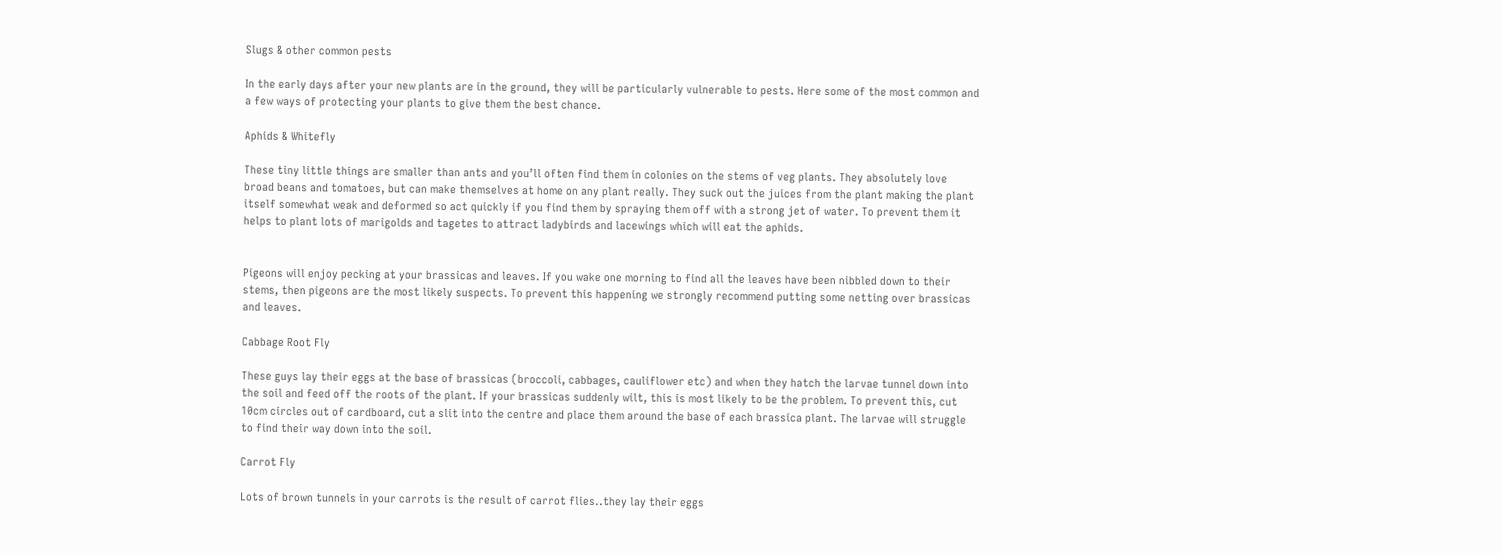Slugs & other common pests

In the early days after your new plants are in the ground, they will be particularly vulnerable to pests. Here some of the most common and a few ways of protecting your plants to give them the best chance.

Aphids & Whitefly

These tiny little things are smaller than ants and you’ll often find them in colonies on the stems of veg plants. They absolutely love broad beans and tomatoes, but can make themselves at home on any plant really. They suck out the juices from the plant making the plant itself somewhat weak and deformed so act quickly if you find them by spraying them off with a strong jet of water. To prevent them it helps to plant lots of marigolds and tagetes to attract ladybirds and lacewings which will eat the aphids.


Pigeons will enjoy pecking at your brassicas and leaves. If you wake one morning to find all the leaves have been nibbled down to their stems, then pigeons are the most likely suspects. To prevent this happening we strongly recommend putting some netting over brassicas and leaves.

Cabbage Root Fly

These guys lay their eggs at the base of brassicas (broccoli, cabbages, cauliflower etc) and when they hatch the larvae tunnel down into the soil and feed off the roots of the plant. If your brassicas suddenly wilt, this is most likely to be the problem. To prevent this, cut 10cm circles out of cardboard, cut a slit into the centre and place them around the base of each brassica plant. The larvae will struggle to find their way down into the soil.

Carrot Fly

Lots of brown tunnels in your carrots is the result of carrot flies..they lay their eggs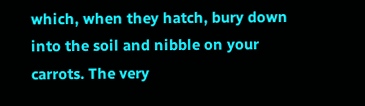which, when they hatch, bury down into the soil and nibble on your carrots. The very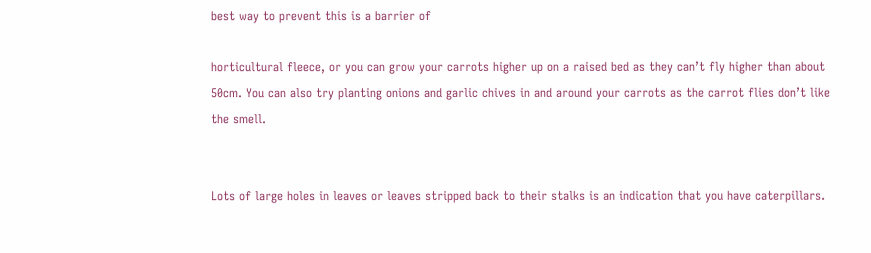best way to prevent this is a barrier of

horticultural fleece, or you can grow your carrots higher up on a raised bed as they can’t fly higher than about 50cm. You can also try planting onions and garlic chives in and around your carrots as the carrot flies don’t like the smell.


Lots of large holes in leaves or leaves stripped back to their stalks is an indication that you have caterpillars.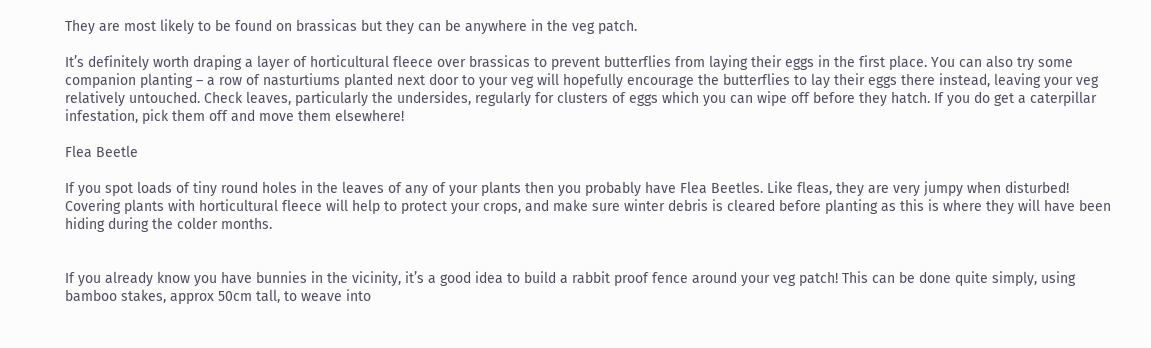They are most likely to be found on brassicas but they can be anywhere in the veg patch.

It’s definitely worth draping a layer of horticultural fleece over brassicas to prevent butterflies from laying their eggs in the first place. You can also try some companion planting – a row of nasturtiums planted next door to your veg will hopefully encourage the butterflies to lay their eggs there instead, leaving your veg relatively untouched. Check leaves, particularly the undersides, regularly for clusters of eggs which you can wipe off before they hatch. If you do get a caterpillar infestation, pick them off and move them elsewhere!

Flea Beetle

If you spot loads of tiny round holes in the leaves of any of your plants then you probably have Flea Beetles. Like fleas, they are very jumpy when disturbed! Covering plants with horticultural fleece will help to protect your crops, and make sure winter debris is cleared before planting as this is where they will have been hiding during the colder months.


If you already know you have bunnies in the vicinity, it’s a good idea to build a rabbit proof fence around your veg patch! This can be done quite simply, using bamboo stakes, approx 50cm tall, to weave into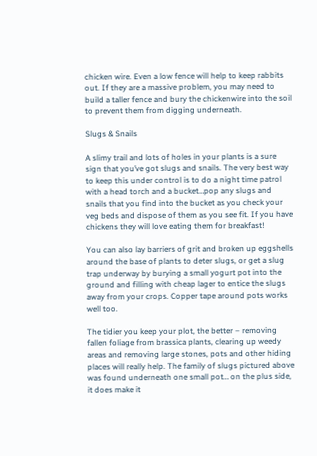chicken wire. Even a low fence will help to keep rabbits out. If they are a massive problem, you may need to build a taller fence and bury the chickenwire into the soil to prevent them from digging underneath.

Slugs & Snails

A slimy trail and lots of holes in your plants is a sure sign that you’ve got slugs and snails. The very best way to keep this under control is to do a night time patrol with a head torch and a bucket…pop any slugs and snails that you find into the bucket as you check your veg beds and dispose of them as you see fit. If you have chickens they will love eating them for breakfast!

You can also lay barriers of grit and broken up eggshells around the base of plants to deter slugs, or get a slug trap underway by burying a small yogurt pot into the ground and filling with cheap lager to entice the slugs away from your crops. Copper tape around pots works well too.

The tidier you keep your plot, the better – removing fallen foliage from brassica plants, clearing up weedy areas and removing large stones, pots and other hiding places will really help. The family of slugs pictured above was found underneath one small pot… on the plus side, it does make it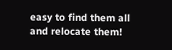easy to find them all and relocate them!